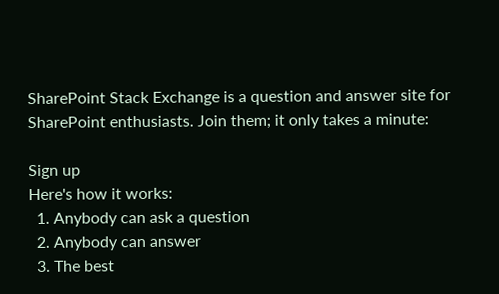SharePoint Stack Exchange is a question and answer site for SharePoint enthusiasts. Join them; it only takes a minute:

Sign up
Here's how it works:
  1. Anybody can ask a question
  2. Anybody can answer
  3. The best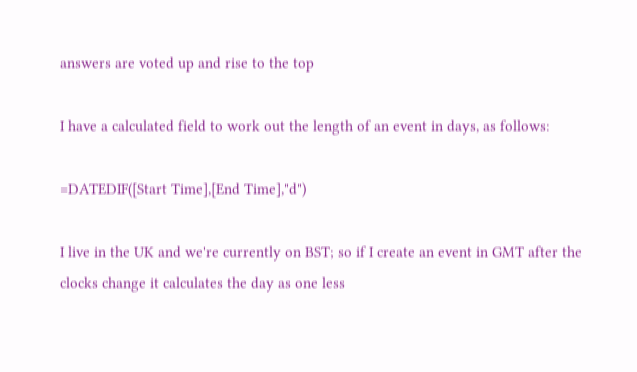answers are voted up and rise to the top

I have a calculated field to work out the length of an event in days, as follows:

=DATEDIF([Start Time],[End Time],"d")

I live in the UK and we're currently on BST; so if I create an event in GMT after the clocks change it calculates the day as one less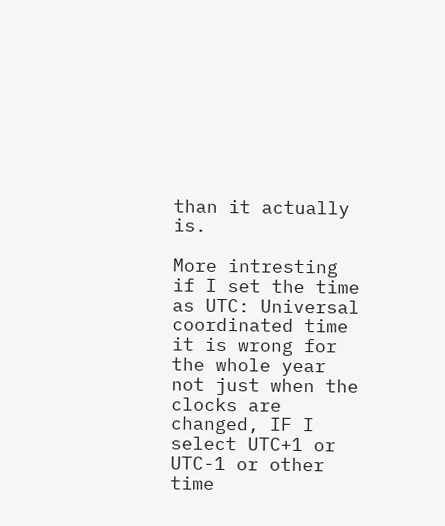than it actually is.

More intresting if I set the time as UTC: Universal coordinated time it is wrong for the whole year not just when the clocks are changed, IF I select UTC+1 or UTC-1 or other time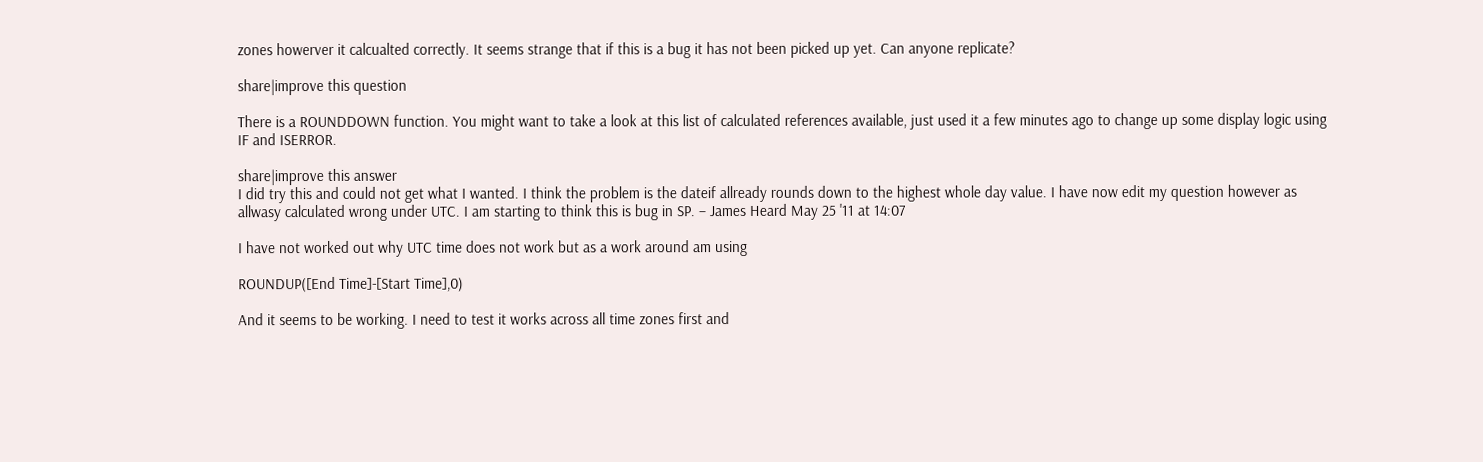zones howerver it calcualted correctly. It seems strange that if this is a bug it has not been picked up yet. Can anyone replicate?

share|improve this question

There is a ROUNDDOWN function. You might want to take a look at this list of calculated references available, just used it a few minutes ago to change up some display logic using IF and ISERROR.

share|improve this answer
I did try this and could not get what I wanted. I think the problem is the dateif allready rounds down to the highest whole day value. I have now edit my question however as allwasy calculated wrong under UTC. I am starting to think this is bug in SP. – James Heard May 25 '11 at 14:07

I have not worked out why UTC time does not work but as a work around am using

ROUNDUP([End Time]-[Start Time],0)

And it seems to be working. I need to test it works across all time zones first and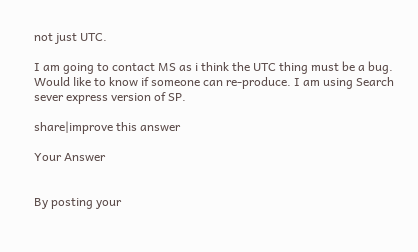not just UTC.

I am going to contact MS as i think the UTC thing must be a bug. Would like to know if someone can re-produce. I am using Search sever express version of SP.

share|improve this answer

Your Answer


By posting your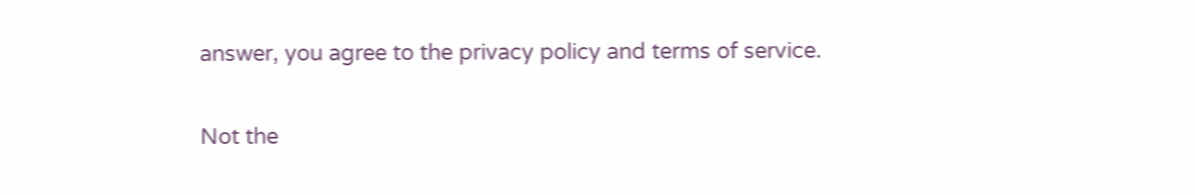answer, you agree to the privacy policy and terms of service.

Not the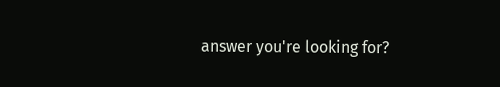answer you're looking for?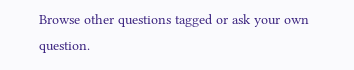Browse other questions tagged or ask your own question.